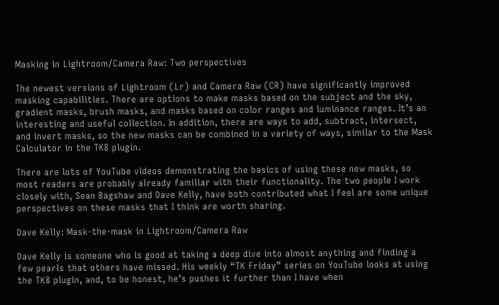Masking in Lightroom/Camera Raw: Two perspectives

The newest versions of Lightroom (Lr) and Camera Raw (CR) have significantly improved masking capabilities. There are options to make masks based on the subject and the sky, gradient masks, brush masks, and masks based on color ranges and luminance ranges. It’s an interesting and useful collection. In addition, there are ways to add, subtract, intersect, and invert masks, so the new masks can be combined in a variety of ways, similar to the Mask Calculator in the TK8 plugin.

There are lots of YouTube videos demonstrating the basics of using these new masks, so most readers are probably already familiar with their functionality. The two people I work closely with, Sean Bagshaw and Dave Kelly, have both contributed what I feel are some unique perspectives on these masks that I think are worth sharing.

Dave Kelly: Mask-the-mask in Lightroom/Camera Raw

Dave Kelly is someone who is good at taking a deep dive into almost anything and finding a few pearls that others have missed. His weekly “TK Friday” series on YouTube looks at using the TK8 plugin, and, to be honest, he’s pushes it further than I have when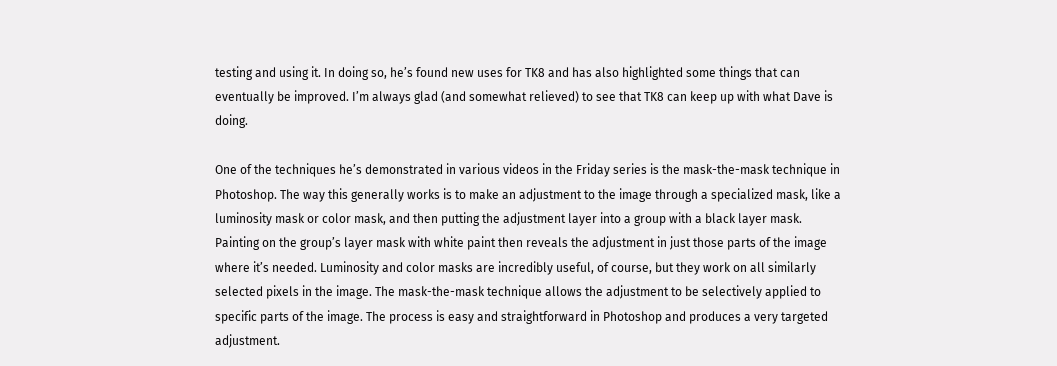testing and using it. In doing so, he’s found new uses for TK8 and has also highlighted some things that can eventually be improved. I’m always glad (and somewhat relieved) to see that TK8 can keep up with what Dave is doing.

One of the techniques he’s demonstrated in various videos in the Friday series is the mask-the-mask technique in Photoshop. The way this generally works is to make an adjustment to the image through a specialized mask, like a luminosity mask or color mask, and then putting the adjustment layer into a group with a black layer mask. Painting on the group’s layer mask with white paint then reveals the adjustment in just those parts of the image where it’s needed. Luminosity and color masks are incredibly useful, of course, but they work on all similarly selected pixels in the image. The mask-the-mask technique allows the adjustment to be selectively applied to specific parts of the image. The process is easy and straightforward in Photoshop and produces a very targeted adjustment.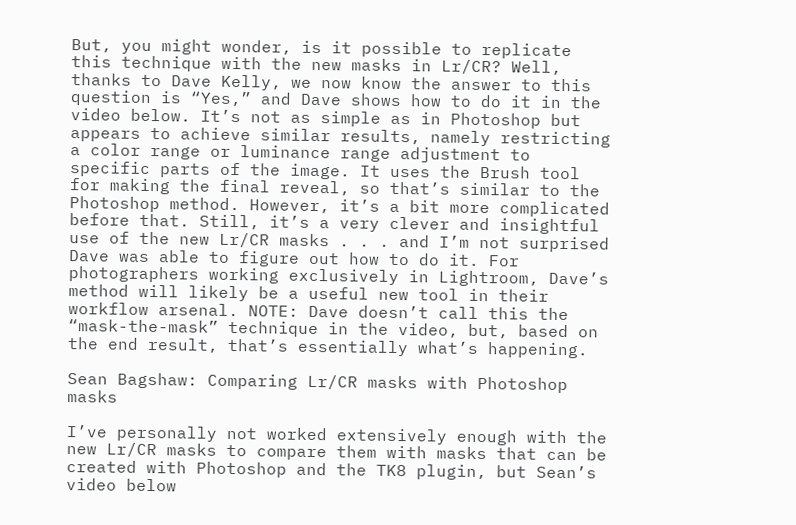But, you might wonder, is it possible to replicate this technique with the new masks in Lr/CR? Well, thanks to Dave Kelly, we now know the answer to this question is “Yes,” and Dave shows how to do it in the video below. It’s not as simple as in Photoshop but appears to achieve similar results, namely restricting a color range or luminance range adjustment to specific parts of the image. It uses the Brush tool for making the final reveal, so that’s similar to the Photoshop method. However, it’s a bit more complicated before that. Still, it’s a very clever and insightful use of the new Lr/CR masks . . . and I’m not surprised Dave was able to figure out how to do it. For photographers working exclusively in Lightroom, Dave’s method will likely be a useful new tool in their workflow arsenal. NOTE: Dave doesn’t call this the “mask-the-mask” technique in the video, but, based on the end result, that’s essentially what’s happening.

Sean Bagshaw: Comparing Lr/CR masks with Photoshop masks

I’ve personally not worked extensively enough with the new Lr/CR masks to compare them with masks that can be created with Photoshop and the TK8 plugin, but Sean’s video below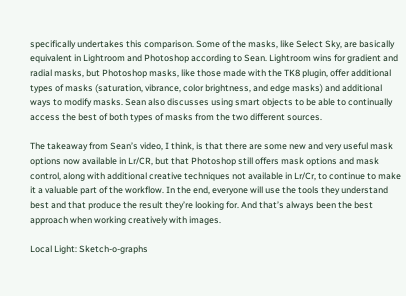specifically undertakes this comparison. Some of the masks, like Select Sky, are basically equivalent in Lightroom and Photoshop according to Sean. Lightroom wins for gradient and radial masks, but Photoshop masks, like those made with the TK8 plugin, offer additional types of masks (saturation, vibrance, color brightness, and edge masks) and additional ways to modify masks. Sean also discusses using smart objects to be able to continually access the best of both types of masks from the two different sources.

The takeaway from Sean’s video, I think, is that there are some new and very useful mask options now available in Lr/CR, but that Photoshop still offers mask options and mask control, along with additional creative techniques not available in Lr/Cr, to continue to make it a valuable part of the workflow. In the end, everyone will use the tools they understand best and that produce the result they’re looking for. And that’s always been the best approach when working creatively with images.

Local Light: Sketch-o-graphs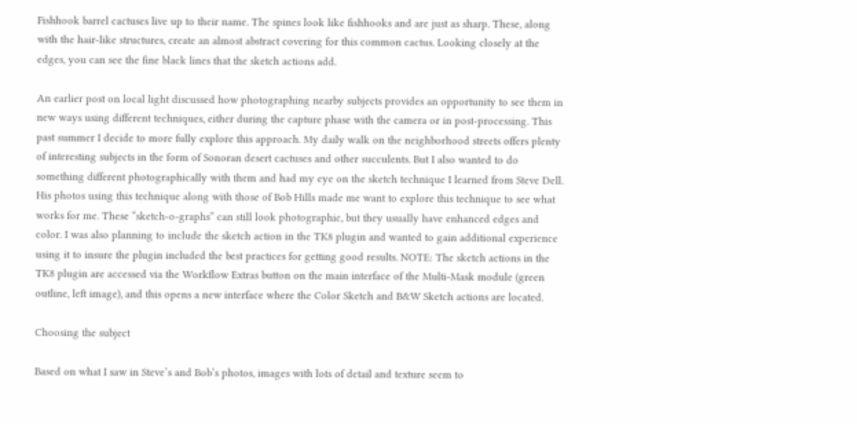Fishhook barrel cactuses live up to their name. The spines look like fishhooks and are just as sharp. These, along with the hair-like structures, create an almost abstract covering for this common cactus. Looking closely at the edges, you can see the fine black lines that the sketch actions add.

An earlier post on local light discussed how photographing nearby subjects provides an opportunity to see them in new ways using different techniques, either during the capture phase with the camera or in post-processing. This past summer I decide to more fully explore this approach. My daily walk on the neighborhood streets offers plenty of interesting subjects in the form of Sonoran desert cactuses and other succulents. But I also wanted to do something different photographically with them and had my eye on the sketch technique I learned from Steve Dell. His photos using this technique along with those of Bob Hills made me want to explore this technique to see what works for me. These “sketch-o-graphs” can still look photographic, but they usually have enhanced edges and color. I was also planning to include the sketch action in the TK8 plugin and wanted to gain additional experience using it to insure the plugin included the best practices for getting good results. NOTE: The sketch actions in the TK8 plugin are accessed via the Workflow Extras button on the main interface of the Multi-Mask module (green outline, left image), and this opens a new interface where the Color Sketch and B&W Sketch actions are located.

Choosing the subject

Based on what I saw in Steve’s and Bob’s photos, images with lots of detail and texture seem to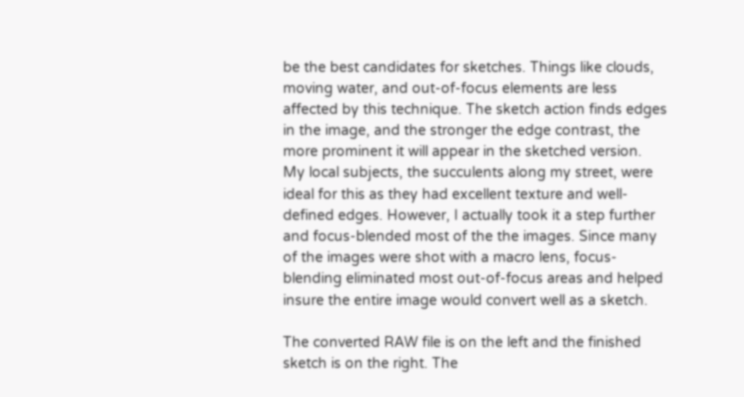be the best candidates for sketches. Things like clouds, moving water, and out-of-focus elements are less affected by this technique. The sketch action finds edges in the image, and the stronger the edge contrast, the more prominent it will appear in the sketched version. My local subjects, the succulents along my street, were ideal for this as they had excellent texture and well-defined edges. However, I actually took it a step further and focus-blended most of the the images. Since many of the images were shot with a macro lens, focus-blending eliminated most out-of-focus areas and helped insure the entire image would convert well as a sketch.

The converted RAW file is on the left and the finished sketch is on the right. The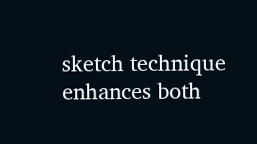sketch technique enhances both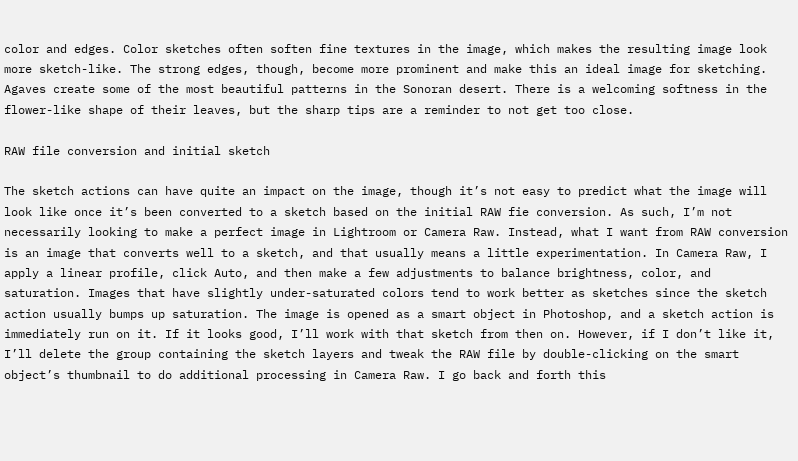color and edges. Color sketches often soften fine textures in the image, which makes the resulting image look more sketch-like. The strong edges, though, become more prominent and make this an ideal image for sketching. Agaves create some of the most beautiful patterns in the Sonoran desert. There is a welcoming softness in the flower-like shape of their leaves, but the sharp tips are a reminder to not get too close.

RAW file conversion and initial sketch

The sketch actions can have quite an impact on the image, though it’s not easy to predict what the image will look like once it’s been converted to a sketch based on the initial RAW fie conversion. As such, I’m not necessarily looking to make a perfect image in Lightroom or Camera Raw. Instead, what I want from RAW conversion is an image that converts well to a sketch, and that usually means a little experimentation. In Camera Raw, I apply a linear profile, click Auto, and then make a few adjustments to balance brightness, color, and saturation. Images that have slightly under-saturated colors tend to work better as sketches since the sketch action usually bumps up saturation. The image is opened as a smart object in Photoshop, and a sketch action is immediately run on it. If it looks good, I’ll work with that sketch from then on. However, if I don’t like it, I’ll delete the group containing the sketch layers and tweak the RAW file by double-clicking on the smart object’s thumbnail to do additional processing in Camera Raw. I go back and forth this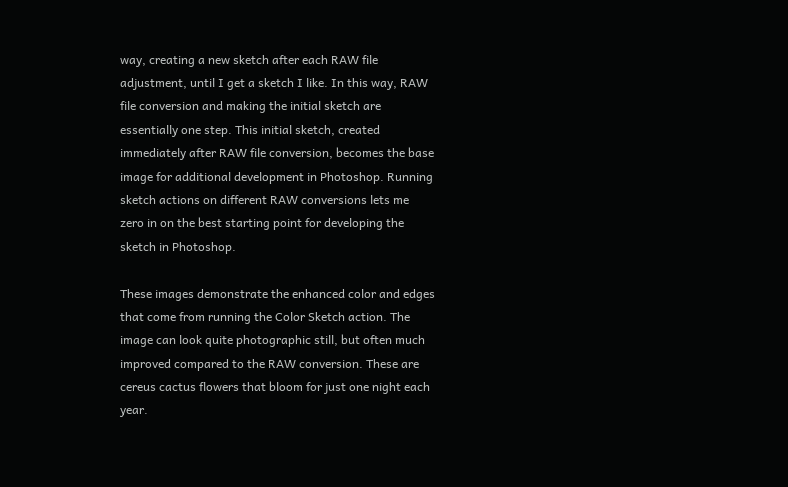way, creating a new sketch after each RAW file adjustment, until I get a sketch I like. In this way, RAW file conversion and making the initial sketch are essentially one step. This initial sketch, created immediately after RAW file conversion, becomes the base image for additional development in Photoshop. Running sketch actions on different RAW conversions lets me zero in on the best starting point for developing the sketch in Photoshop.

These images demonstrate the enhanced color and edges that come from running the Color Sketch action. The image can look quite photographic still, but often much improved compared to the RAW conversion. These are cereus cactus flowers that bloom for just one night each year.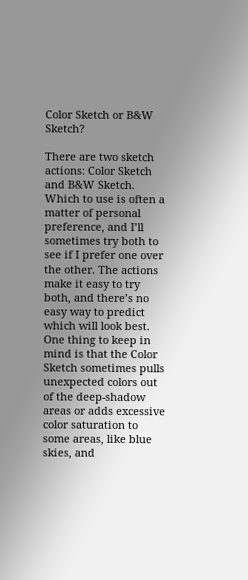Color Sketch or B&W Sketch?

There are two sketch actions: Color Sketch and B&W Sketch. Which to use is often a matter of personal preference, and I’ll sometimes try both to see if I prefer one over the other. The actions make it easy to try both, and there’s no easy way to predict which will look best. One thing to keep in mind is that the Color Sketch sometimes pulls unexpected colors out of the deep-shadow areas or adds excessive color saturation to some areas, like blue skies, and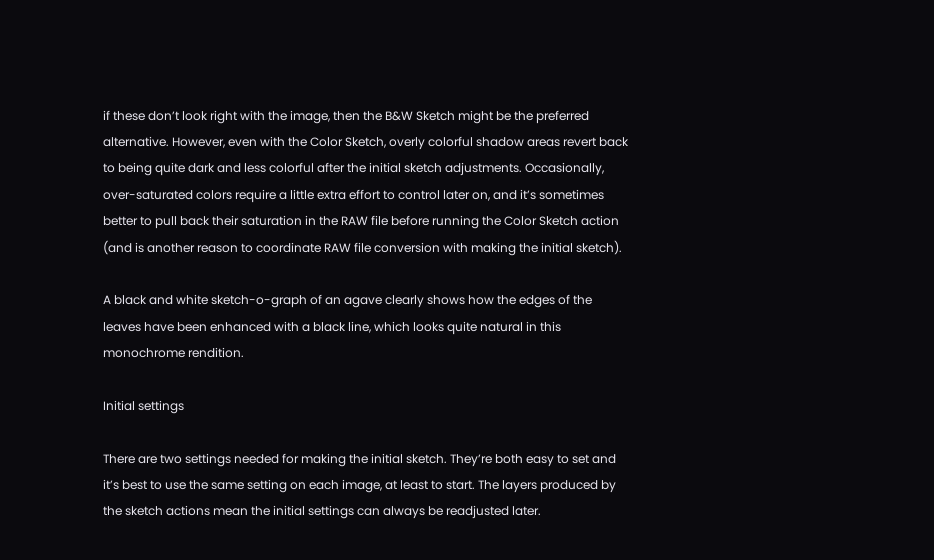if these don’t look right with the image, then the B&W Sketch might be the preferred alternative. However, even with the Color Sketch, overly colorful shadow areas revert back to being quite dark and less colorful after the initial sketch adjustments. Occasionally, over-saturated colors require a little extra effort to control later on, and it’s sometimes better to pull back their saturation in the RAW file before running the Color Sketch action (and is another reason to coordinate RAW file conversion with making the initial sketch).

A black and white sketch-o-graph of an agave clearly shows how the edges of the leaves have been enhanced with a black line, which looks quite natural in this monochrome rendition.

Initial settings

There are two settings needed for making the initial sketch. They’re both easy to set and it’s best to use the same setting on each image, at least to start. The layers produced by the sketch actions mean the initial settings can always be readjusted later.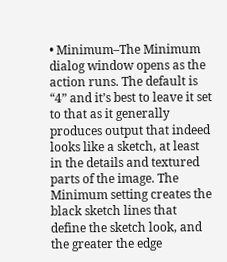• Minimum–The Minimum dialog window opens as the action runs. The default is “4” and it’s best to leave it set to that as it generally produces output that indeed looks like a sketch, at least in the details and textured parts of the image. The Minimum setting creates the black sketch lines that define the sketch look, and the greater the edge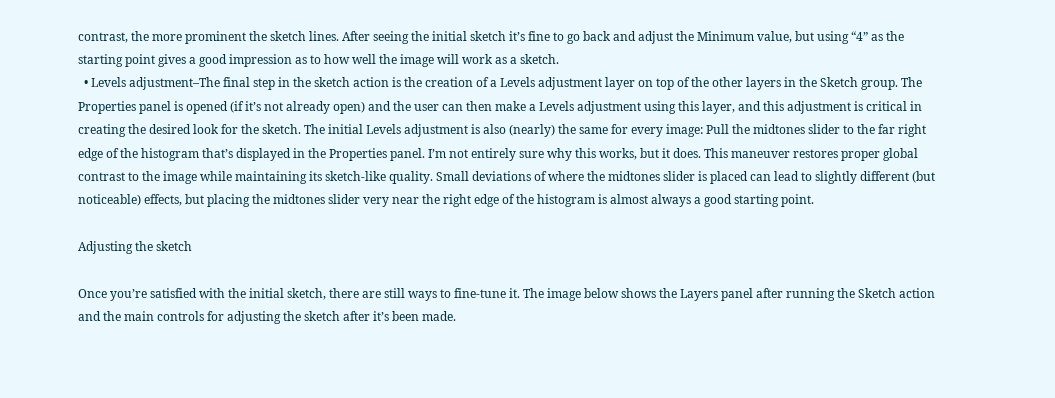contrast, the more prominent the sketch lines. After seeing the initial sketch it’s fine to go back and adjust the Minimum value, but using “4” as the starting point gives a good impression as to how well the image will work as a sketch.
  • Levels adjustment–The final step in the sketch action is the creation of a Levels adjustment layer on top of the other layers in the Sketch group. The Properties panel is opened (if it’s not already open) and the user can then make a Levels adjustment using this layer, and this adjustment is critical in creating the desired look for the sketch. The initial Levels adjustment is also (nearly) the same for every image: Pull the midtones slider to the far right edge of the histogram that’s displayed in the Properties panel. I’m not entirely sure why this works, but it does. This maneuver restores proper global contrast to the image while maintaining its sketch-like quality. Small deviations of where the midtones slider is placed can lead to slightly different (but noticeable) effects, but placing the midtones slider very near the right edge of the histogram is almost always a good starting point.

Adjusting the sketch

Once you’re satisfied with the initial sketch, there are still ways to fine-tune it. The image below shows the Layers panel after running the Sketch action and the main controls for adjusting the sketch after it’s been made.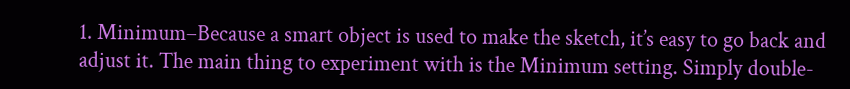1. Minimum–Because a smart object is used to make the sketch, it’s easy to go back and adjust it. The main thing to experiment with is the Minimum setting. Simply double-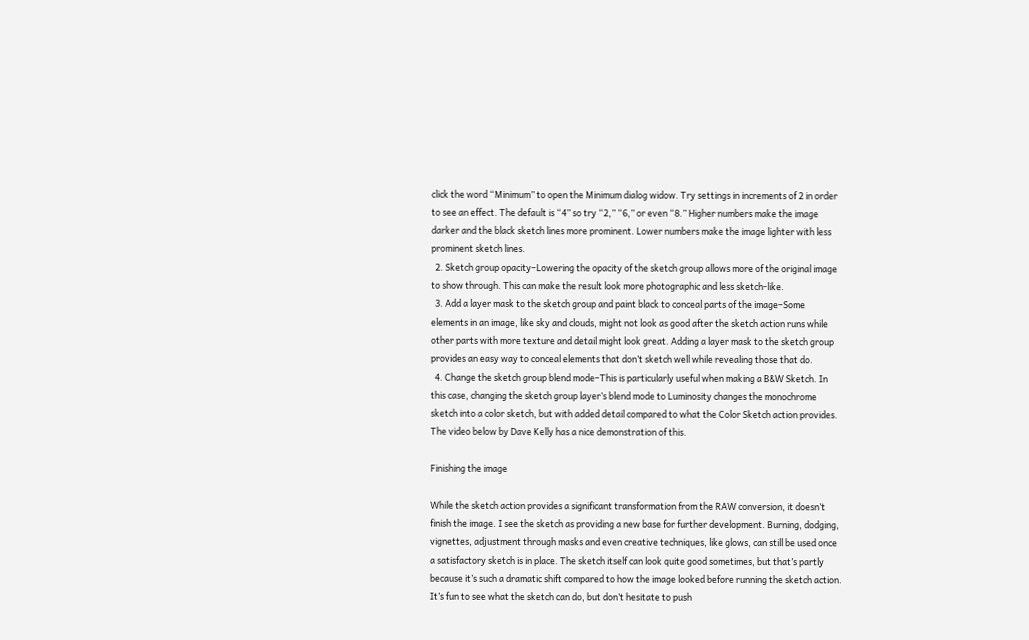click the word “Minimum” to open the Minimum dialog widow. Try settings in increments of 2 in order to see an effect. The default is “4” so try “2,” “6,” or even “8.” Higher numbers make the image darker and the black sketch lines more prominent. Lower numbers make the image lighter with less prominent sketch lines.
  2. Sketch group opacity–Lowering the opacity of the sketch group allows more of the original image to show through. This can make the result look more photographic and less sketch-like.
  3. Add a layer mask to the sketch group and paint black to conceal parts of the image–Some elements in an image, like sky and clouds, might not look as good after the sketch action runs while other parts with more texture and detail might look great. Adding a layer mask to the sketch group provides an easy way to conceal elements that don’t sketch well while revealing those that do.
  4. Change the sketch group blend mode–This is particularly useful when making a B&W Sketch. In this case, changing the sketch group layer’s blend mode to Luminosity changes the monochrome sketch into a color sketch, but with added detail compared to what the Color Sketch action provides. The video below by Dave Kelly has a nice demonstration of this.

Finishing the image

While the sketch action provides a significant transformation from the RAW conversion, it doesn’t finish the image. I see the sketch as providing a new base for further development. Burning, dodging, vignettes, adjustment through masks and even creative techniques, like glows, can still be used once a satisfactory sketch is in place. The sketch itself can look quite good sometimes, but that’s partly because it’s such a dramatic shift compared to how the image looked before running the sketch action. It’s fun to see what the sketch can do, but don’t hesitate to push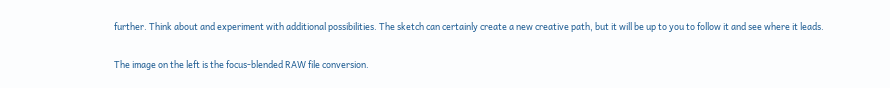further. Think about and experiment with additional possibilities. The sketch can certainly create a new creative path, but it will be up to you to follow it and see where it leads.

The image on the left is the focus-blended RAW file conversion.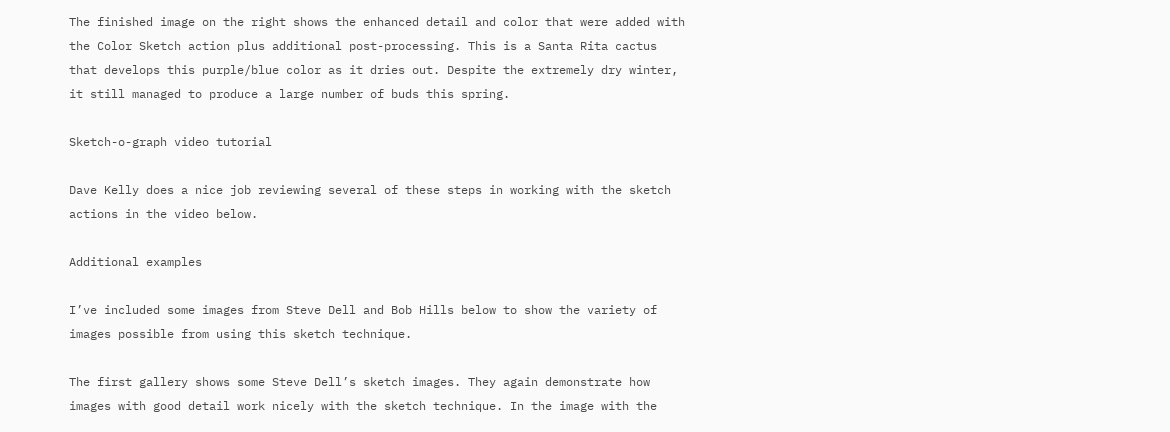The finished image on the right shows the enhanced detail and color that were added with the Color Sketch action plus additional post-processing. This is a Santa Rita cactus that develops this purple/blue color as it dries out. Despite the extremely dry winter, it still managed to produce a large number of buds this spring.

Sketch-o-graph video tutorial

Dave Kelly does a nice job reviewing several of these steps in working with the sketch actions in the video below.

Additional examples

I’ve included some images from Steve Dell and Bob Hills below to show the variety of images possible from using this sketch technique.

The first gallery shows some Steve Dell’s sketch images. They again demonstrate how images with good detail work nicely with the sketch technique. In the image with the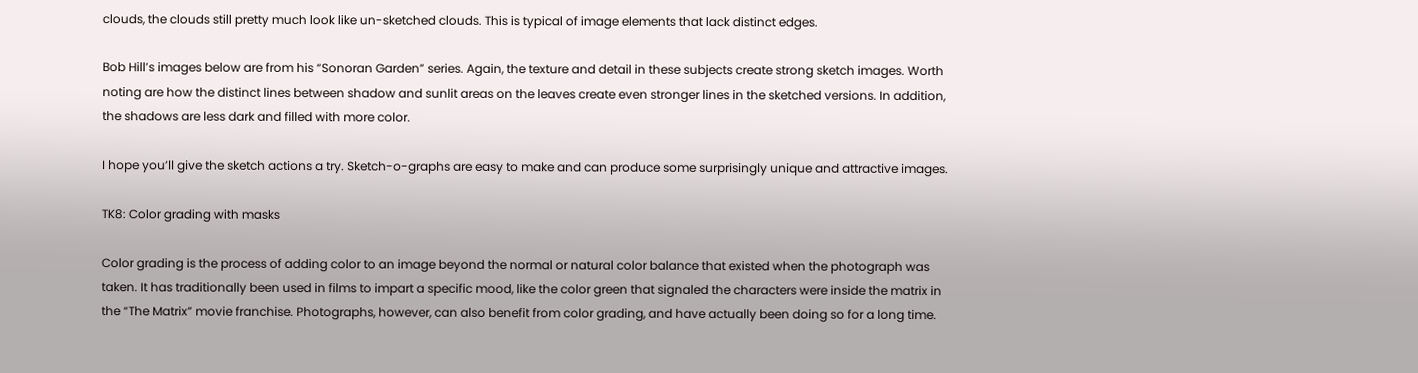clouds, the clouds still pretty much look like un-sketched clouds. This is typical of image elements that lack distinct edges.

Bob Hill’s images below are from his “Sonoran Garden” series. Again, the texture and detail in these subjects create strong sketch images. Worth noting are how the distinct lines between shadow and sunlit areas on the leaves create even stronger lines in the sketched versions. In addition, the shadows are less dark and filled with more color.

I hope you’ll give the sketch actions a try. Sketch-o-graphs are easy to make and can produce some surprisingly unique and attractive images.

TK8: Color grading with masks

Color grading is the process of adding color to an image beyond the normal or natural color balance that existed when the photograph was taken. It has traditionally been used in films to impart a specific mood, like the color green that signaled the characters were inside the matrix in the “The Matrix” movie franchise. Photographs, however, can also benefit from color grading, and have actually been doing so for a long time.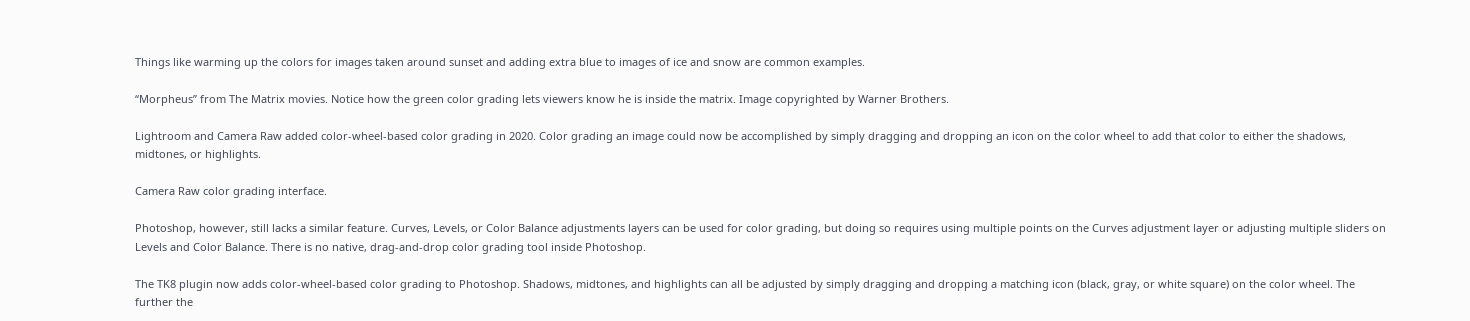Things like warming up the colors for images taken around sunset and adding extra blue to images of ice and snow are common examples.

“Morpheus” from The Matrix movies. Notice how the green color grading lets viewers know he is inside the matrix. Image copyrighted by Warner Brothers.

Lightroom and Camera Raw added color-wheel-based color grading in 2020. Color grading an image could now be accomplished by simply dragging and dropping an icon on the color wheel to add that color to either the shadows, midtones, or highlights.

Camera Raw color grading interface.

Photoshop, however, still lacks a similar feature. Curves, Levels, or Color Balance adjustments layers can be used for color grading, but doing so requires using multiple points on the Curves adjustment layer or adjusting multiple sliders on Levels and Color Balance. There is no native, drag-and-drop color grading tool inside Photoshop.

The TK8 plugin now adds color-wheel-based color grading to Photoshop. Shadows, midtones, and highlights can all be adjusted by simply dragging and dropping a matching icon (black, gray, or white square) on the color wheel. The further the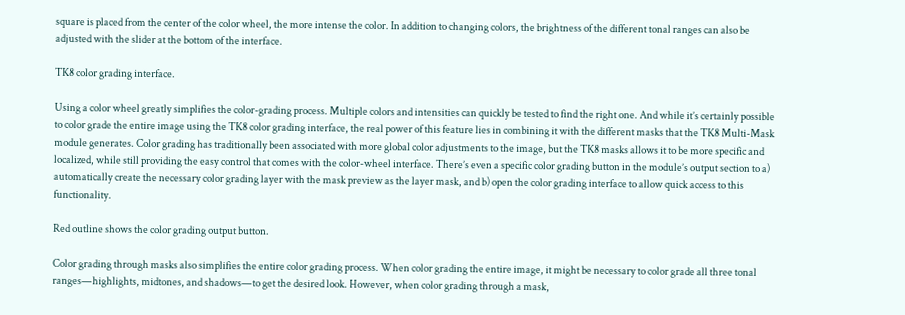square is placed from the center of the color wheel, the more intense the color. In addition to changing colors, the brightness of the different tonal ranges can also be adjusted with the slider at the bottom of the interface.

TK8 color grading interface.

Using a color wheel greatly simplifies the color-grading process. Multiple colors and intensities can quickly be tested to find the right one. And while it’s certainly possible to color grade the entire image using the TK8 color grading interface, the real power of this feature lies in combining it with the different masks that the TK8 Multi-Mask module generates. Color grading has traditionally been associated with more global color adjustments to the image, but the TK8 masks allows it to be more specific and localized, while still providing the easy control that comes with the color-wheel interface. There’s even a specific color grading button in the module’s output section to a) automatically create the necessary color grading layer with the mask preview as the layer mask, and b) open the color grading interface to allow quick access to this functionality.

Red outline shows the color grading output button.

Color grading through masks also simplifies the entire color grading process. When color grading the entire image, it might be necessary to color grade all three tonal ranges—highlights, midtones, and shadows—to get the desired look. However, when color grading through a mask,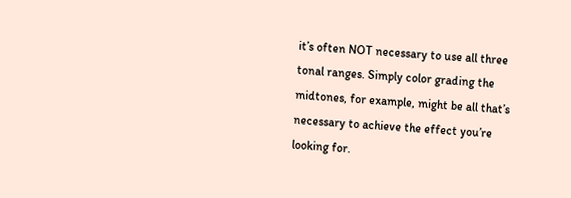it’s often NOT necessary to use all three tonal ranges. Simply color grading the midtones, for example, might be all that’s necessary to achieve the effect you’re looking for.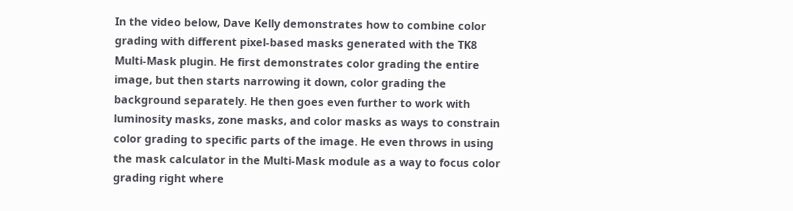In the video below, Dave Kelly demonstrates how to combine color grading with different pixel-based masks generated with the TK8 Multi-Mask plugin. He first demonstrates color grading the entire image, but then starts narrowing it down, color grading the background separately. He then goes even further to work with luminosity masks, zone masks, and color masks as ways to constrain color grading to specific parts of the image. He even throws in using the mask calculator in the Multi-Mask module as a way to focus color grading right where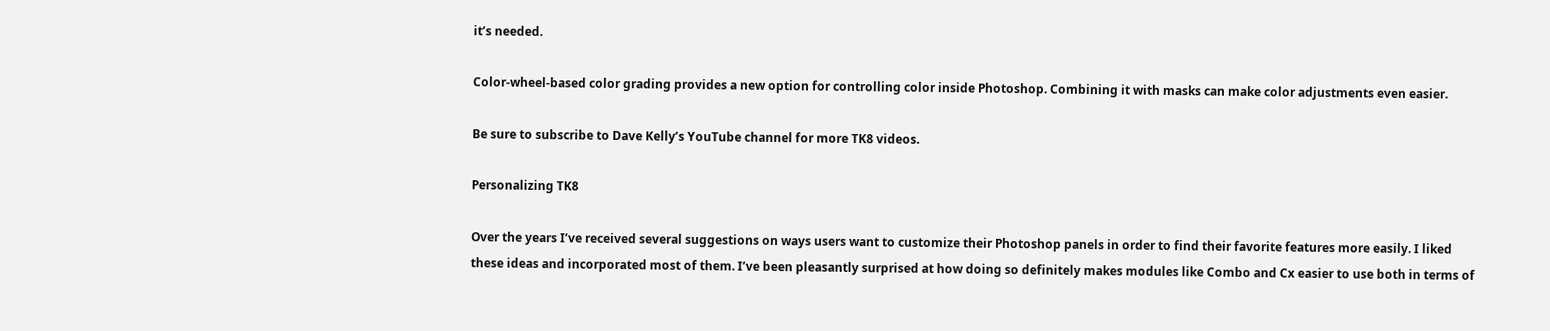it’s needed.

Color-wheel-based color grading provides a new option for controlling color inside Photoshop. Combining it with masks can make color adjustments even easier.

Be sure to subscribe to Dave Kelly’s YouTube channel for more TK8 videos.

Personalizing TK8

Over the years I’ve received several suggestions on ways users want to customize their Photoshop panels in order to find their favorite features more easily. I liked these ideas and incorporated most of them. I’ve been pleasantly surprised at how doing so definitely makes modules like Combo and Cx easier to use both in terms of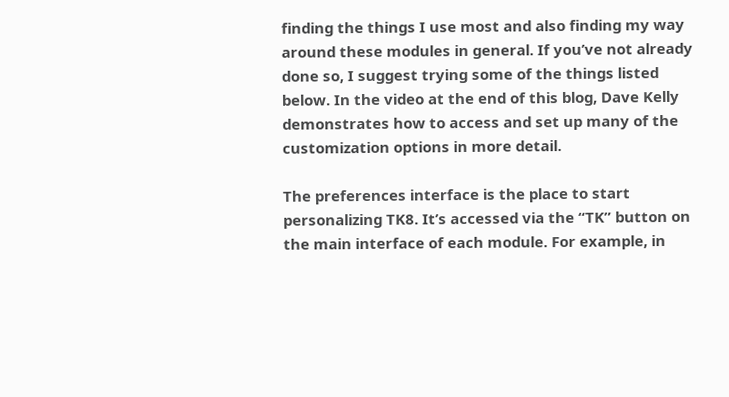finding the things I use most and also finding my way around these modules in general. If you’ve not already done so, I suggest trying some of the things listed below. In the video at the end of this blog, Dave Kelly demonstrates how to access and set up many of the customization options in more detail.

The preferences interface is the place to start personalizing TK8. It’s accessed via the “TK” button on the main interface of each module. For example, in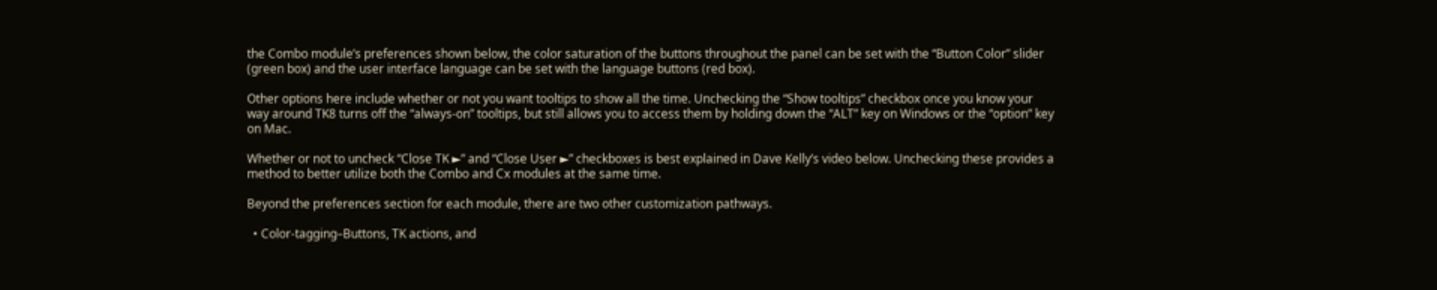the Combo module’s preferences shown below, the color saturation of the buttons throughout the panel can be set with the “Button Color” slider (green box) and the user interface language can be set with the language buttons (red box).

Other options here include whether or not you want tooltips to show all the time. Unchecking the “Show tooltips” checkbox once you know your way around TK8 turns off the “always-on” tooltips, but still allows you to access them by holding down the “ALT” key on Windows or the “option” key on Mac.

Whether or not to uncheck “Close TK ►” and “Close User ►” checkboxes is best explained in Dave Kelly’s video below. Unchecking these provides a method to better utilize both the Combo and Cx modules at the same time.

Beyond the preferences section for each module, there are two other customization pathways.

  • Color-tagging–Buttons, TK actions, and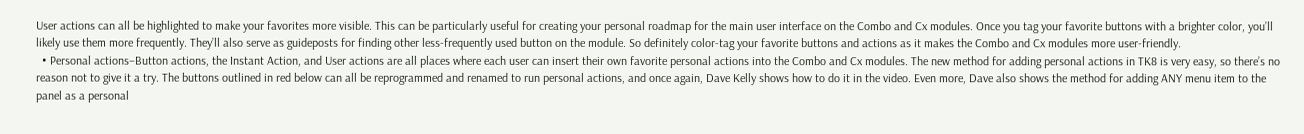User actions can all be highlighted to make your favorites more visible. This can be particularly useful for creating your personal roadmap for the main user interface on the Combo and Cx modules. Once you tag your favorite buttons with a brighter color, you’ll likely use them more frequently. They’ll also serve as guideposts for finding other less-frequently used button on the module. So definitely color-tag your favorite buttons and actions as it makes the Combo and Cx modules more user-friendly.
  • Personal actions–Button actions, the Instant Action, and User actions are all places where each user can insert their own favorite personal actions into the Combo and Cx modules. The new method for adding personal actions in TK8 is very easy, so there’s no reason not to give it a try. The buttons outlined in red below can all be reprogrammed and renamed to run personal actions, and once again, Dave Kelly shows how to do it in the video. Even more, Dave also shows the method for adding ANY menu item to the panel as a personal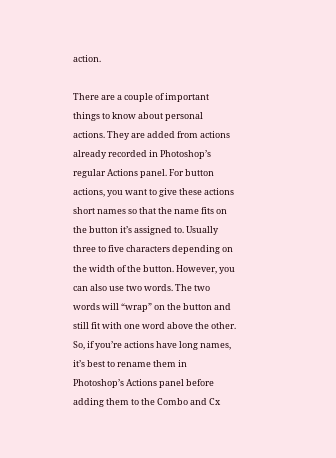action.

There are a couple of important things to know about personal actions. They are added from actions already recorded in Photoshop’s regular Actions panel. For button actions, you want to give these actions short names so that the name fits on the button it’s assigned to. Usually three to five characters depending on the width of the button. However, you can also use two words. The two words will “wrap” on the button and still fit with one word above the other. So, if you’re actions have long names, it’s best to rename them in Photoshop’s Actions panel before adding them to the Combo and Cx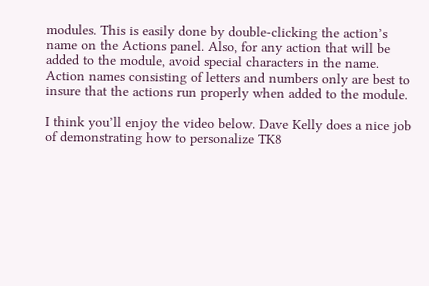modules. This is easily done by double-clicking the action’s name on the Actions panel. Also, for any action that will be added to the module, avoid special characters in the name. Action names consisting of letters and numbers only are best to insure that the actions run properly when added to the module.

I think you’ll enjoy the video below. Dave Kelly does a nice job of demonstrating how to personalize TK8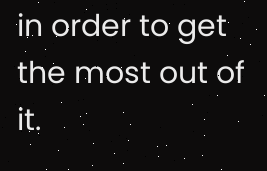in order to get the most out of it.